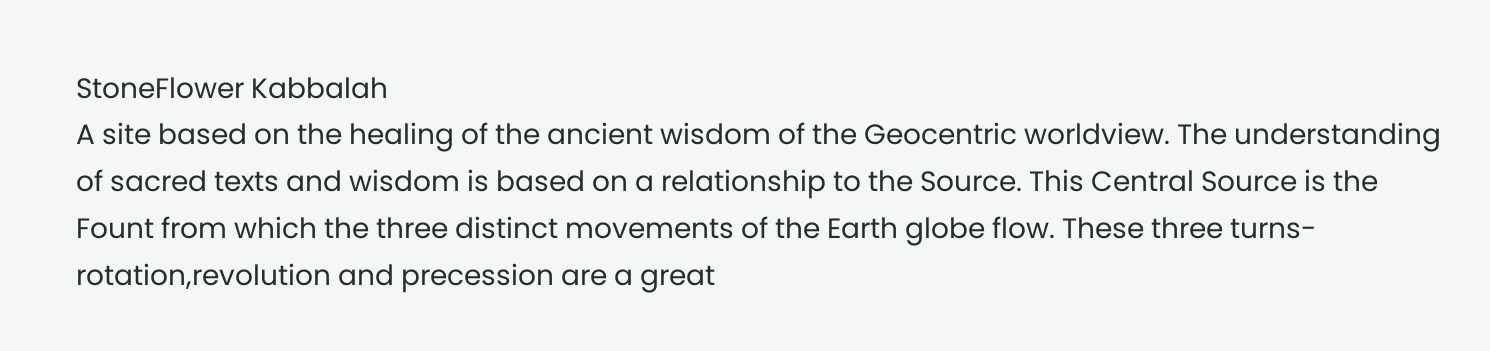StoneFlower Kabbalah
A site based on the healing of the ancient wisdom of the Geocentric worldview. The understanding of sacred texts and wisdom is based on a relationship to the Source. This Central Source is the Fount from which the three distinct movements of the Earth globe flow. These three turns-rotation,revolution and precession are a great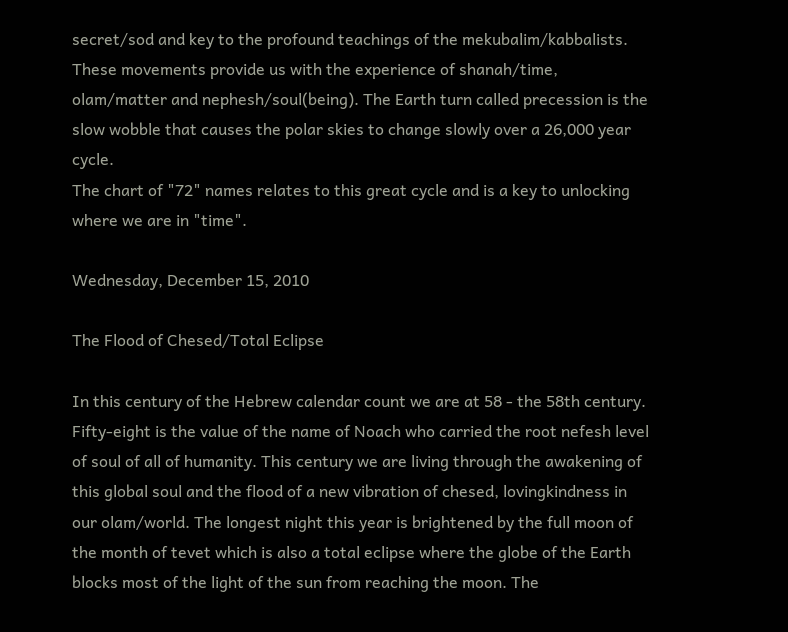secret/sod and key to the profound teachings of the mekubalim/kabbalists. These movements provide us with the experience of shanah/time, olam/matter and nephesh/soul(being). The Earth turn called precession is the slow wobble that causes the polar skies to change slowly over a 26,000 year cycle.
The chart of "72" names relates to this great cycle and is a key to unlocking where we are in "time".

Wednesday, December 15, 2010

The Flood of Chesed/Total Eclipse

In this century of the Hebrew calendar count we are at 58 - the 58th century. Fifty-eight is the value of the name of Noach who carried the root nefesh level of soul of all of humanity. This century we are living through the awakening of this global soul and the flood of a new vibration of chesed, lovingkindness in our olam/world. The longest night this year is brightened by the full moon of the month of tevet which is also a total eclipse where the globe of the Earth blocks most of the light of the sun from reaching the moon. The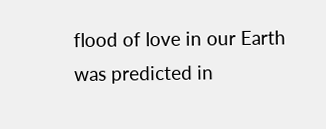flood of love in our Earth was predicted in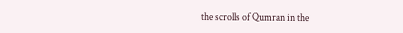the scrolls of Qumran in the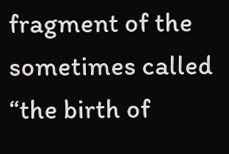fragment of the sometimes called “the birth of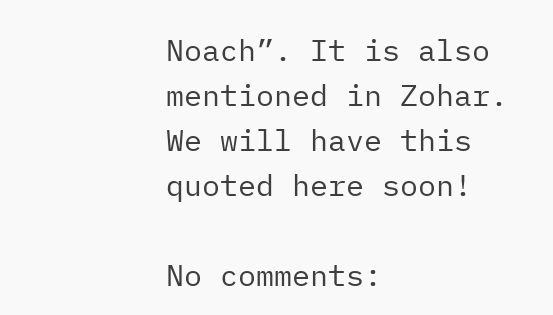Noach”. It is also mentioned in Zohar. We will have this quoted here soon!

No comments: